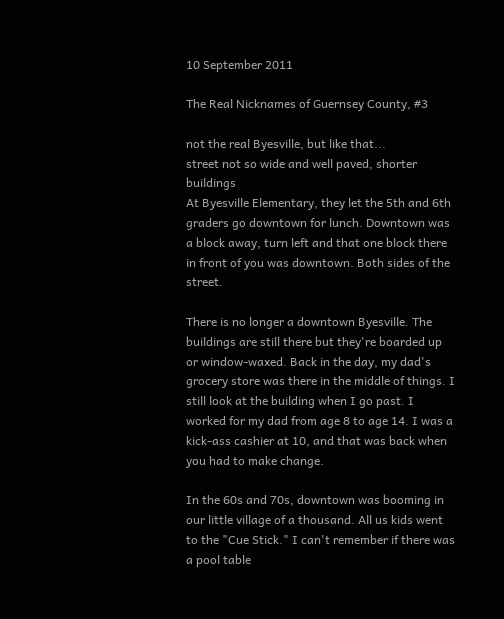10 September 2011

The Real Nicknames of Guernsey County, #3

not the real Byesville, but like that...
street not so wide and well paved, shorter buildings
At Byesville Elementary, they let the 5th and 6th graders go downtown for lunch. Downtown was a block away, turn left and that one block there in front of you was downtown. Both sides of the street.

There is no longer a downtown Byesville. The buildings are still there but they're boarded up or window-waxed. Back in the day, my dad's grocery store was there in the middle of things. I still look at the building when I go past. I worked for my dad from age 8 to age 14. I was a kick-ass cashier at 10, and that was back when you had to make change.

In the 60s and 70s, downtown was booming in our little village of a thousand. All us kids went to the "Cue Stick." I can't remember if there was a pool table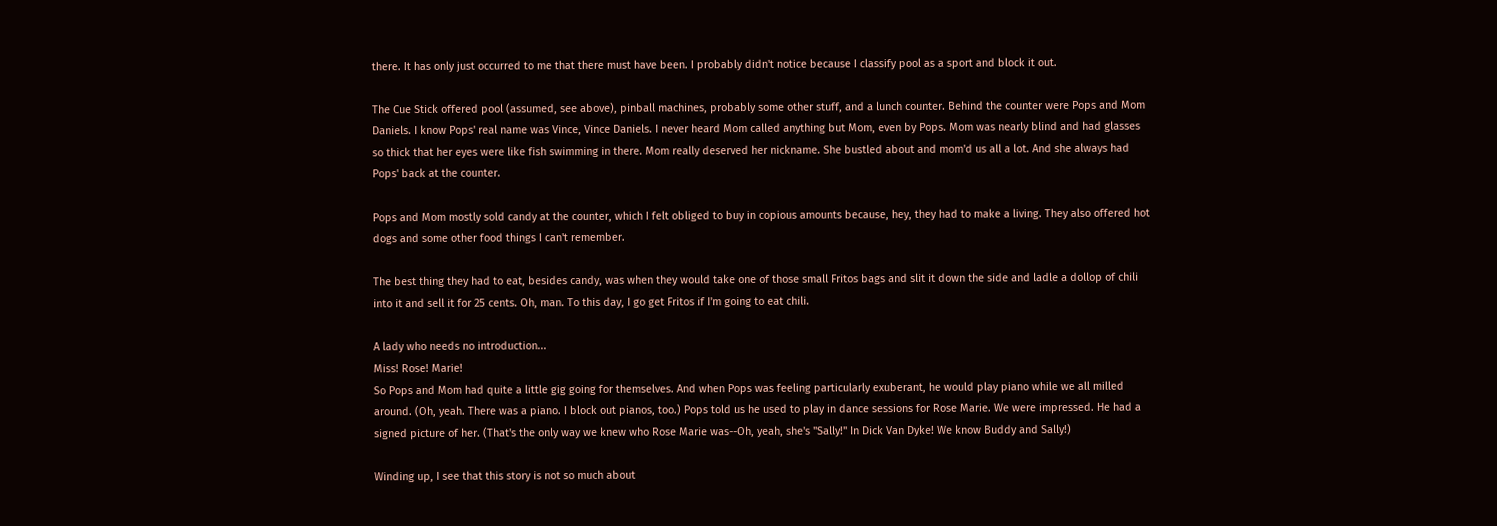there. It has only just occurred to me that there must have been. I probably didn't notice because I classify pool as a sport and block it out.

The Cue Stick offered pool (assumed, see above), pinball machines, probably some other stuff, and a lunch counter. Behind the counter were Pops and Mom Daniels. I know Pops' real name was Vince, Vince Daniels. I never heard Mom called anything but Mom, even by Pops. Mom was nearly blind and had glasses so thick that her eyes were like fish swimming in there. Mom really deserved her nickname. She bustled about and mom'd us all a lot. And she always had Pops' back at the counter.

Pops and Mom mostly sold candy at the counter, which I felt obliged to buy in copious amounts because, hey, they had to make a living. They also offered hot dogs and some other food things I can't remember.

The best thing they had to eat, besides candy, was when they would take one of those small Fritos bags and slit it down the side and ladle a dollop of chili into it and sell it for 25 cents. Oh, man. To this day, I go get Fritos if I'm going to eat chili.

A lady who needs no introduction...
Miss! Rose! Marie!
So Pops and Mom had quite a little gig going for themselves. And when Pops was feeling particularly exuberant, he would play piano while we all milled around. (Oh, yeah. There was a piano. I block out pianos, too.) Pops told us he used to play in dance sessions for Rose Marie. We were impressed. He had a signed picture of her. (That's the only way we knew who Rose Marie was--Oh, yeah, she's "Sally!" In Dick Van Dyke! We know Buddy and Sally!)

Winding up, I see that this story is not so much about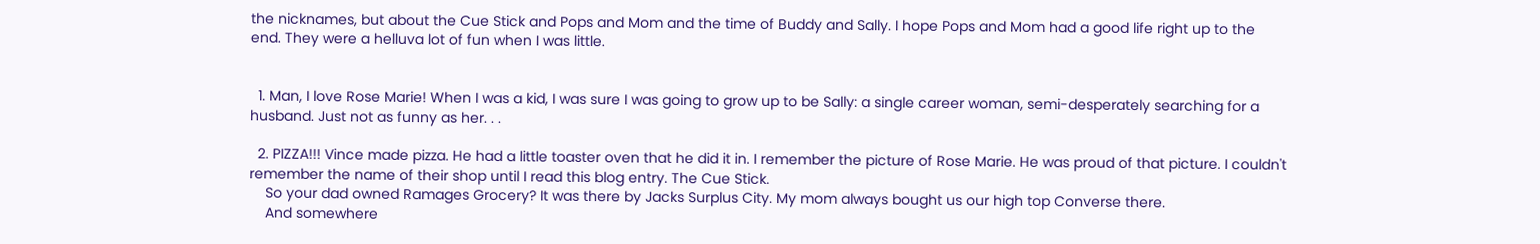the nicknames, but about the Cue Stick and Pops and Mom and the time of Buddy and Sally. I hope Pops and Mom had a good life right up to the end. They were a helluva lot of fun when I was little.


  1. Man, I love Rose Marie! When I was a kid, I was sure I was going to grow up to be Sally: a single career woman, semi-desperately searching for a husband. Just not as funny as her. . .

  2. PIZZA!!! Vince made pizza. He had a little toaster oven that he did it in. I remember the picture of Rose Marie. He was proud of that picture. I couldn't remember the name of their shop until I read this blog entry. The Cue Stick.
    So your dad owned Ramages Grocery? It was there by Jacks Surplus City. My mom always bought us our high top Converse there.
    And somewhere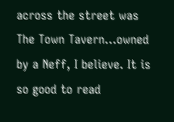across the street was The Town Tavern...owned by a Neff, I believe. It is so good to read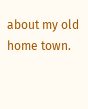about my old home town.